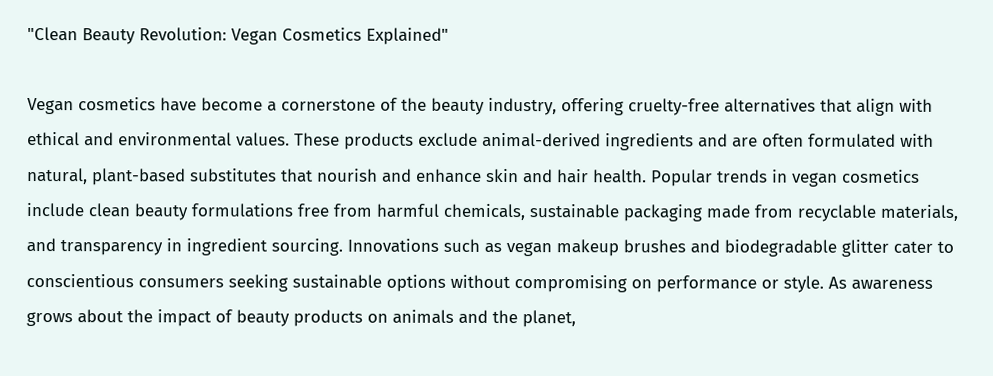"Clean Beauty Revolution: Vegan Cosmetics Explained"

Vegan cosmetics have become a cornerstone of the beauty industry, offering cruelty-free alternatives that align with ethical and environmental values. These products exclude animal-derived ingredients and are often formulated with natural, plant-based substitutes that nourish and enhance skin and hair health. Popular trends in vegan cosmetics include clean beauty formulations free from harmful chemicals, sustainable packaging made from recyclable materials, and transparency in ingredient sourcing. Innovations such as vegan makeup brushes and biodegradable glitter cater to conscientious consumers seeking sustainable options without compromising on performance or style. As awareness grows about the impact of beauty products on animals and the planet,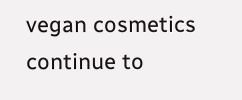vegan cosmetics continue to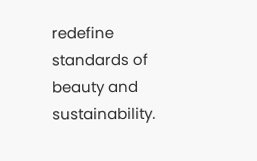redefine standards of beauty and sustainability.